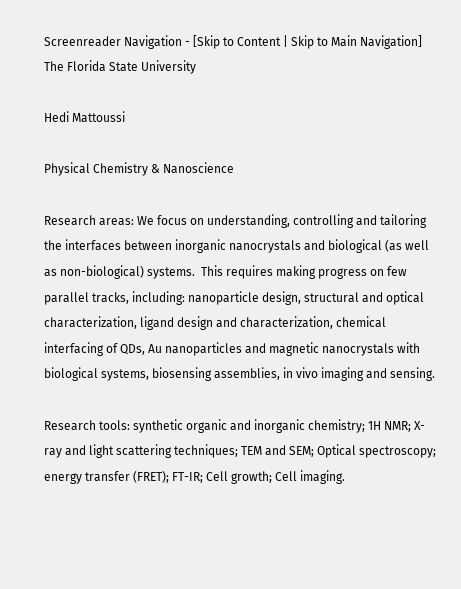Screenreader Navigation - [Skip to Content | Skip to Main Navigation]
The Florida State University

Hedi Mattoussi

Physical Chemistry & Nanoscience

Research areas: We focus on understanding, controlling and tailoring the interfaces between inorganic nanocrystals and biological (as well as non-biological) systems.  This requires making progress on few parallel tracks, including: nanoparticle design, structural and optical characterization, ligand design and characterization, chemical interfacing of QDs, Au nanoparticles and magnetic nanocrystals with biological systems, biosensing assemblies, in vivo imaging and sensing.

Research tools: synthetic organic and inorganic chemistry; 1H NMR; X-ray and light scattering techniques; TEM and SEM; Optical spectroscopy; energy transfer (FRET); FT-IR; Cell growth; Cell imaging.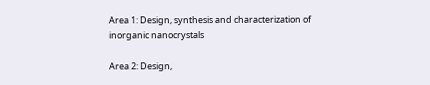Area 1: Design, synthesis and characterization of inorganic nanocrystals

Area 2: Design,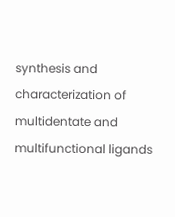synthesis and characterization of multidentate and multifunctional ligands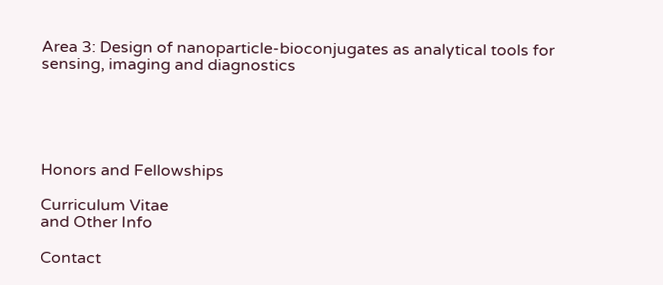Area 3: Design of nanoparticle-bioconjugates as analytical tools for sensing, imaging and diagnostics





Honors and Fellowships

Curriculum Vitae
and Other Info

Contact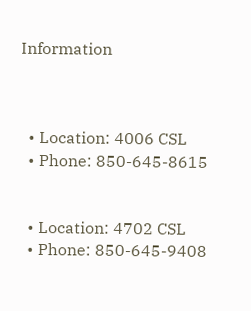Information



  • Location: 4006 CSL
  • Phone: 850-645-8615


  • Location: 4702 CSL
  • Phone: 850-645-9408